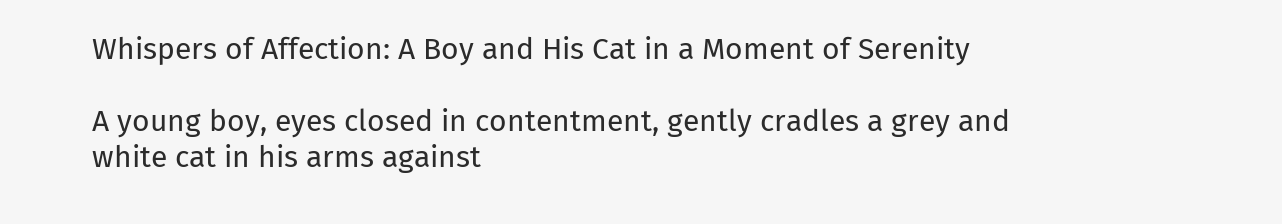Whispers of Affection: A Boy and His Cat in a Moment of Serenity

A young boy, eyes closed in contentment, gently cradles a grey and white cat in his arms against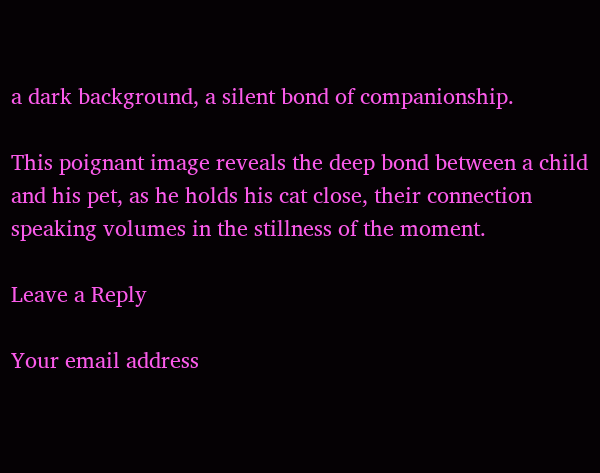a dark background, a silent bond of companionship.

This poignant image reveals the deep bond between a child and his pet, as he holds his cat close, their connection speaking volumes in the stillness of the moment.

Leave a Reply

Your email address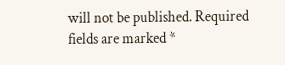will not be published. Required fields are marked *